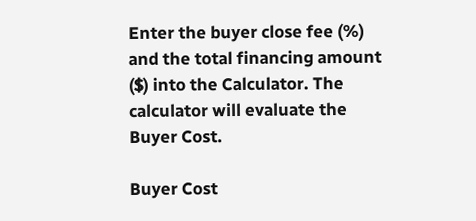Enter the buyer close fee (%) and the total financing amount ($) into the Calculator. The calculator will evaluate the Buyer Cost.

Buyer Cost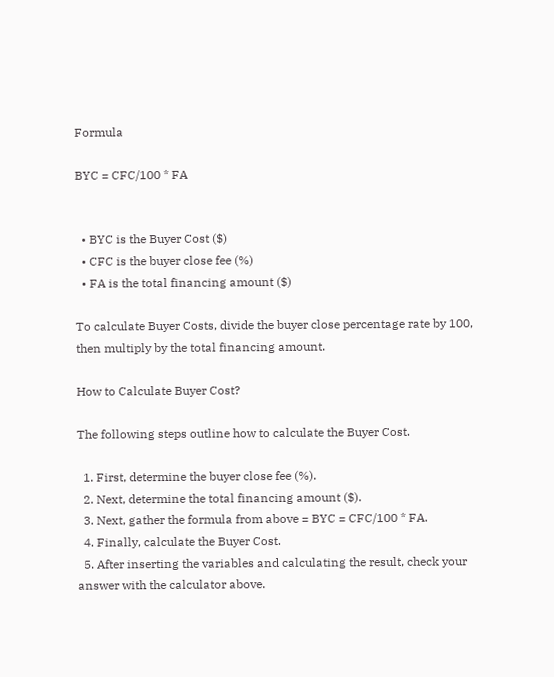Formula

BYC = CFC/100 * FA


  • BYC is the Buyer Cost ($)
  • CFC is the buyer close fee (%)
  • FA is the total financing amount ($)

To calculate Buyer Costs, divide the buyer close percentage rate by 100, then multiply by the total financing amount.

How to Calculate Buyer Cost?

The following steps outline how to calculate the Buyer Cost.

  1. First, determine the buyer close fee (%).
  2. Next, determine the total financing amount ($).
  3. Next, gather the formula from above = BYC = CFC/100 * FA.
  4. Finally, calculate the Buyer Cost.
  5. After inserting the variables and calculating the result, check your answer with the calculator above.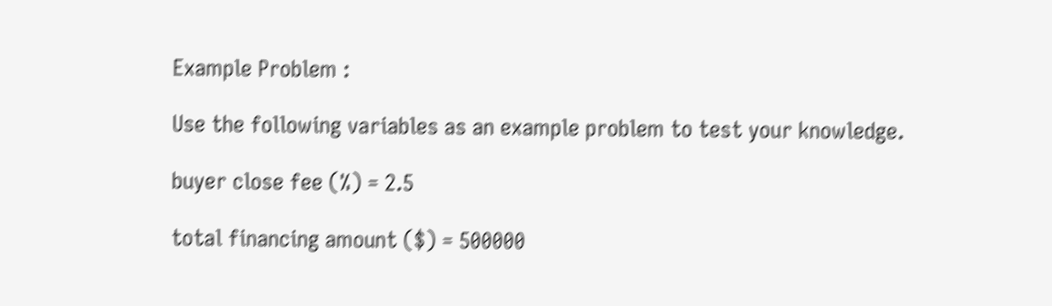Example Problem :

Use the following variables as an example problem to test your knowledge.

buyer close fee (%) = 2.5

total financing amount ($) = 500000